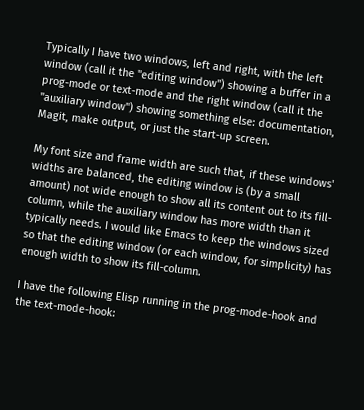Typically I have two windows, left and right, with the left window (call it the "editing window") showing a buffer in a prog-mode or text-mode and the right window (call it the "auxiliary window") showing something else: documentation, Magit, make output, or just the start-up screen.

My font size and frame width are such that, if these windows' widths are balanced, the editing window is (by a small amount) not wide enough to show all its content out to its fill-column, while the auxiliary window has more width than it typically needs. I would like Emacs to keep the windows sized so that the editing window (or each window, for simplicity) has enough width to show its fill-column.

I have the following Elisp running in the prog-mode-hook and the text-mode-hook: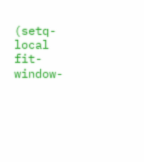(setq-local fit-window-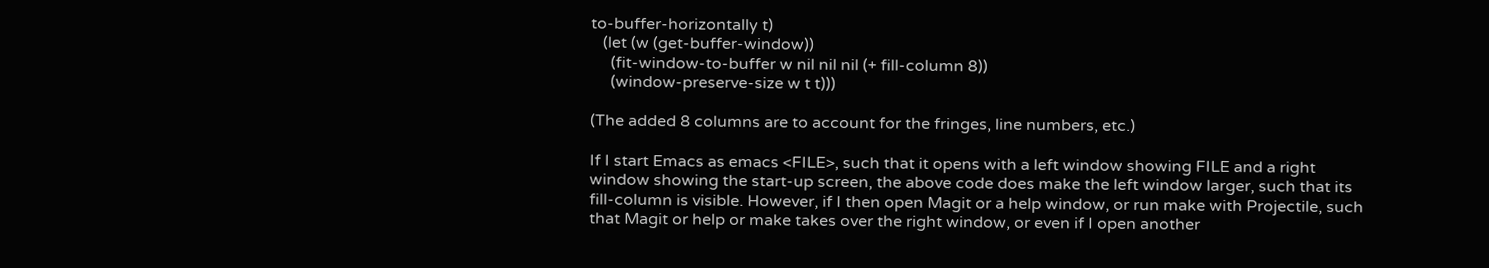to-buffer-horizontally t)
   (let (w (get-buffer-window))
     (fit-window-to-buffer w nil nil nil (+ fill-column 8))
     (window-preserve-size w t t)))

(The added 8 columns are to account for the fringes, line numbers, etc.)

If I start Emacs as emacs <FILE>, such that it opens with a left window showing FILE and a right window showing the start-up screen, the above code does make the left window larger, such that its fill-column is visible. However, if I then open Magit or a help window, or run make with Projectile, such that Magit or help or make takes over the right window, or even if I open another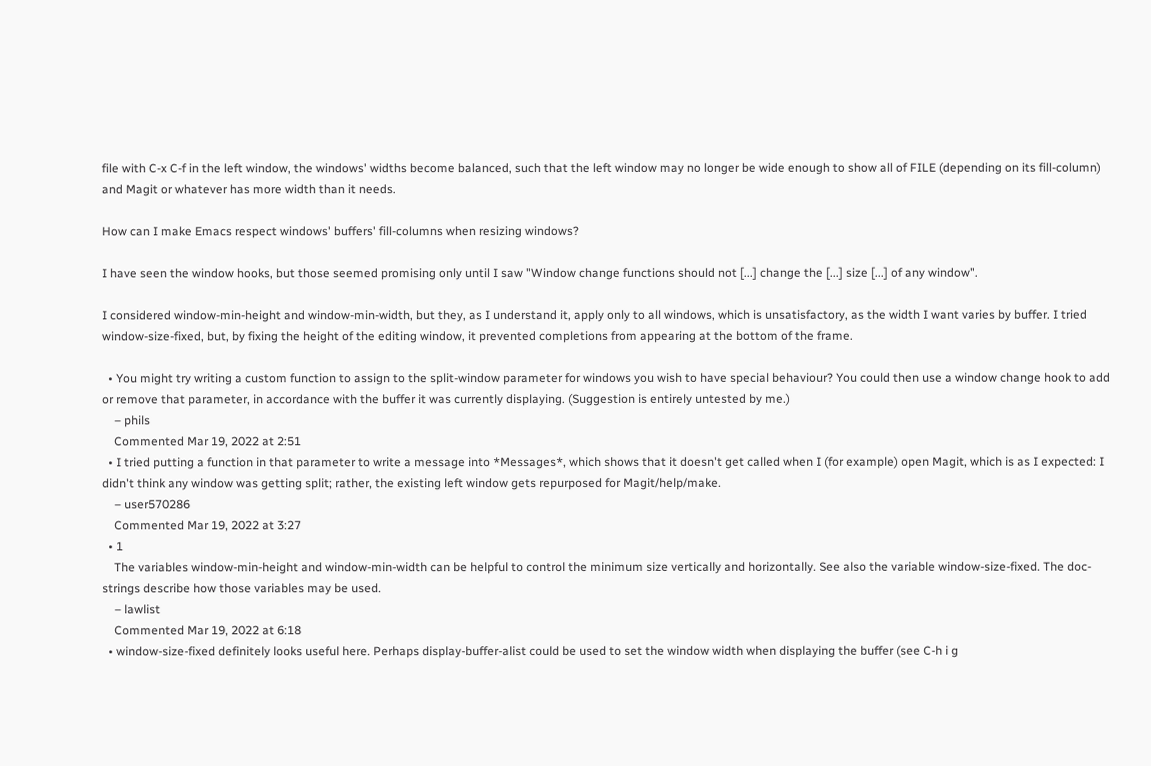file with C-x C-f in the left window, the windows' widths become balanced, such that the left window may no longer be wide enough to show all of FILE (depending on its fill-column) and Magit or whatever has more width than it needs.

How can I make Emacs respect windows' buffers' fill-columns when resizing windows?

I have seen the window hooks, but those seemed promising only until I saw "Window change functions should not [...] change the [...] size [...] of any window".

I considered window-min-height and window-min-width, but they, as I understand it, apply only to all windows, which is unsatisfactory, as the width I want varies by buffer. I tried window-size-fixed, but, by fixing the height of the editing window, it prevented completions from appearing at the bottom of the frame.

  • You might try writing a custom function to assign to the split-window parameter for windows you wish to have special behaviour? You could then use a window change hook to add or remove that parameter, in accordance with the buffer it was currently displaying. (Suggestion is entirely untested by me.)
    – phils
    Commented Mar 19, 2022 at 2:51
  • I tried putting a function in that parameter to write a message into *Messages*, which shows that it doesn't get called when I (for example) open Magit, which is as I expected: I didn't think any window was getting split; rather, the existing left window gets repurposed for Magit/help/make.
    – user570286
    Commented Mar 19, 2022 at 3:27
  • 1
    The variables window-min-height and window-min-width can be helpful to control the minimum size vertically and horizontally. See also the variable window-size-fixed. The doc-strings describe how those variables may be used.
    – lawlist
    Commented Mar 19, 2022 at 6:18
  • window-size-fixed definitely looks useful here. Perhaps display-buffer-alist could be used to set the window width when displaying the buffer (see C-h i g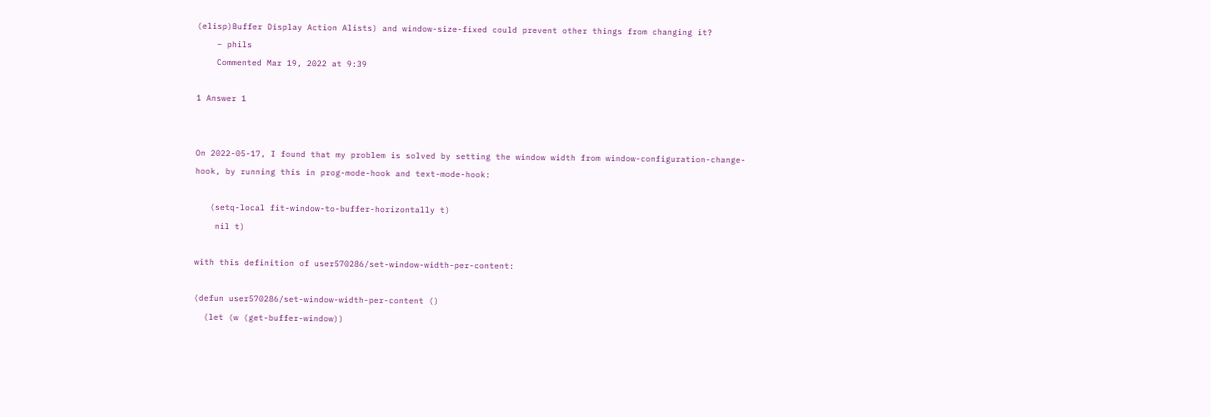(elisp)Buffer Display Action Alists) and window-size-fixed could prevent other things from changing it?
    – phils
    Commented Mar 19, 2022 at 9:39

1 Answer 1


On 2022-05-17, I found that my problem is solved by setting the window width from window-configuration-change-hook, by running this in prog-mode-hook and text-mode-hook:

   (setq-local fit-window-to-buffer-horizontally t)
    nil t)

with this definition of user570286/set-window-width-per-content:

(defun user570286/set-window-width-per-content ()
  (let (w (get-buffer-window))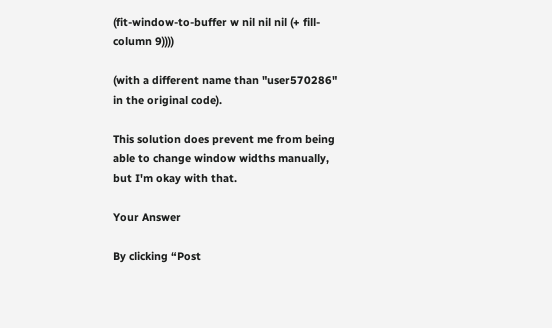(fit-window-to-buffer w nil nil nil (+ fill-column 9))))

(with a different name than "user570286" in the original code).

This solution does prevent me from being able to change window widths manually, but I'm okay with that.

Your Answer

By clicking “Post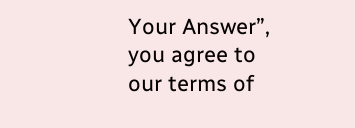Your Answer”, you agree to our terms of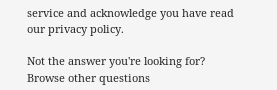service and acknowledge you have read our privacy policy.

Not the answer you're looking for? Browse other questions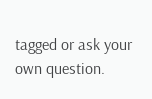tagged or ask your own question.